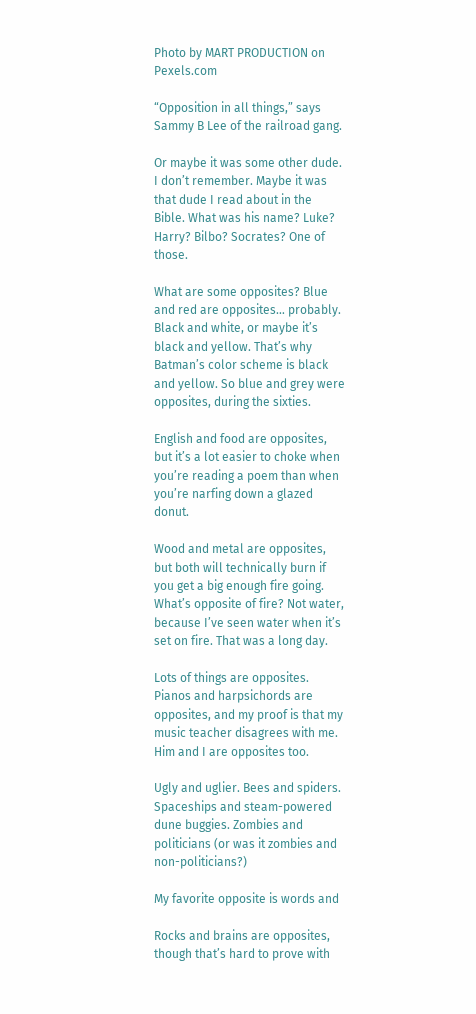Photo by MART PRODUCTION on Pexels.com

“Opposition in all things,” says Sammy B Lee of the railroad gang.

Or maybe it was some other dude. I don’t remember. Maybe it was that dude I read about in the Bible. What was his name? Luke? Harry? Bilbo? Socrates? One of those.

What are some opposites? Blue and red are opposites… probably. Black and white, or maybe it’s black and yellow. That’s why Batman’s color scheme is black and yellow. So blue and grey were opposites, during the sixties.

English and food are opposites, but it’s a lot easier to choke when you’re reading a poem than when you’re narfing down a glazed donut.

Wood and metal are opposites, but both will technically burn if you get a big enough fire going. What’s opposite of fire? Not water, because I’ve seen water when it’s set on fire. That was a long day.

Lots of things are opposites. Pianos and harpsichords are opposites, and my proof is that my music teacher disagrees with me. Him and I are opposites too.

Ugly and uglier. Bees and spiders. Spaceships and steam-powered dune buggies. Zombies and politicians (or was it zombies and non-politicians?)

My favorite opposite is words and

Rocks and brains are opposites, though that’s hard to prove with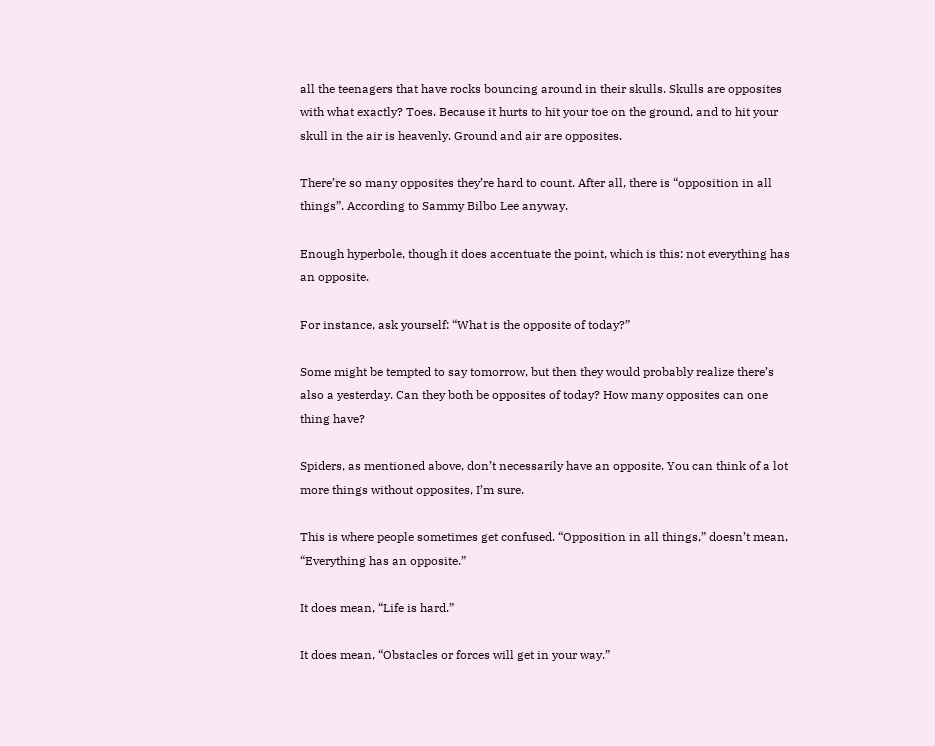all the teenagers that have rocks bouncing around in their skulls. Skulls are opposites with what exactly? Toes. Because it hurts to hit your toe on the ground, and to hit your skull in the air is heavenly. Ground and air are opposites.

There’re so many opposites they’re hard to count. After all, there is “opposition in all things”. According to Sammy Bilbo Lee anyway.

Enough hyperbole, though it does accentuate the point, which is this: not everything has an opposite.

For instance, ask yourself: “What is the opposite of today?”

Some might be tempted to say tomorrow, but then they would probably realize there’s also a yesterday. Can they both be opposites of today? How many opposites can one thing have?

Spiders, as mentioned above, don’t necessarily have an opposite. You can think of a lot more things without opposites, I’m sure.

This is where people sometimes get confused. “Opposition in all things,” doesn’t mean, “Everything has an opposite.”

It does mean, “Life is hard.”

It does mean, “Obstacles or forces will get in your way.”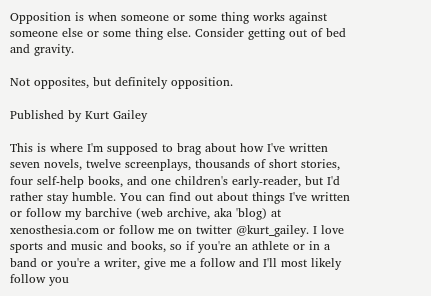Opposition is when someone or some thing works against someone else or some thing else. Consider getting out of bed and gravity.

Not opposites, but definitely opposition.

Published by Kurt Gailey

This is where I'm supposed to brag about how I've written seven novels, twelve screenplays, thousands of short stories, four self-help books, and one children's early-reader, but I'd rather stay humble. You can find out about things I've written or follow my barchive (web archive, aka 'blog) at xenosthesia.com or follow me on twitter @kurt_gailey. I love sports and music and books, so if you're an athlete or in a band or you're a writer, give me a follow and I'll most likely follow you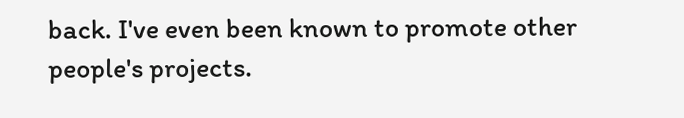back. I've even been known to promote other people's projects.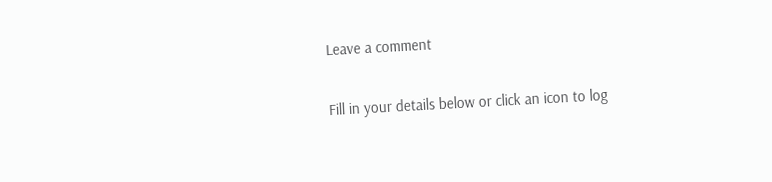Leave a comment

Fill in your details below or click an icon to log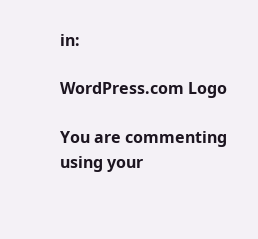in:

WordPress.com Logo

You are commenting using your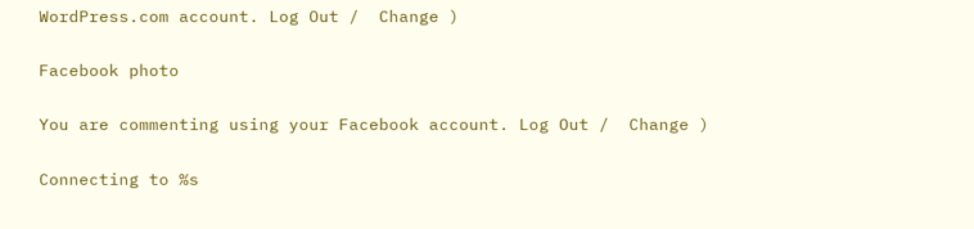WordPress.com account. Log Out /  Change )

Facebook photo

You are commenting using your Facebook account. Log Out /  Change )

Connecting to %s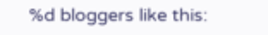%d bloggers like this: